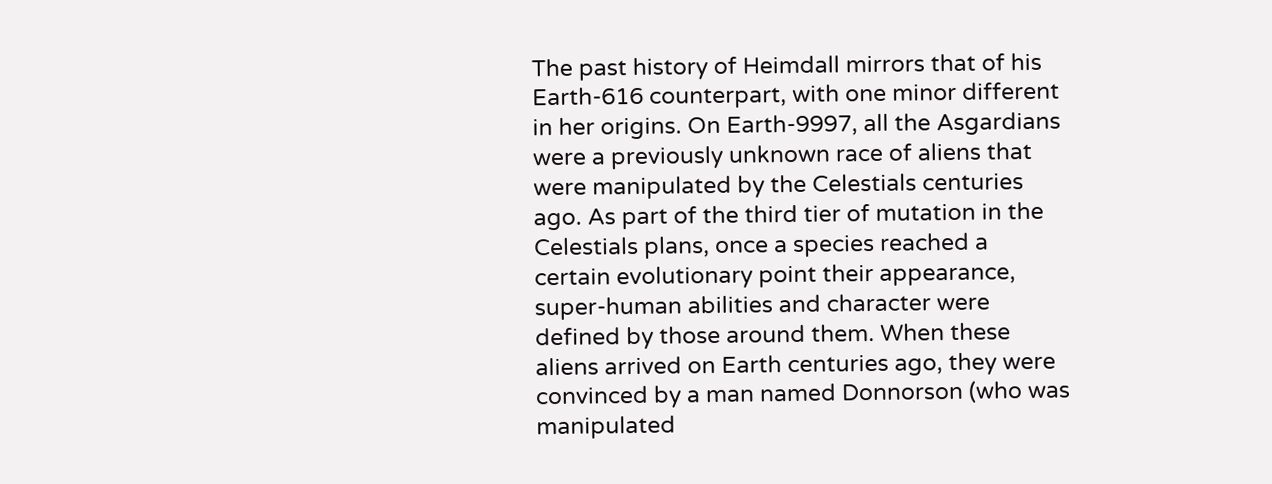The past history of Heimdall mirrors that of his Earth-616 counterpart, with one minor different in her origins. On Earth-9997, all the Asgardians were a previously unknown race of aliens that were manipulated by the Celestials centuries ago. As part of the third tier of mutation in the Celestials plans, once a species reached a certain evolutionary point their appearance, super-human abilities and character were defined by those around them. When these aliens arrived on Earth centuries ago, they were convinced by a man named Donnorson (who was manipulated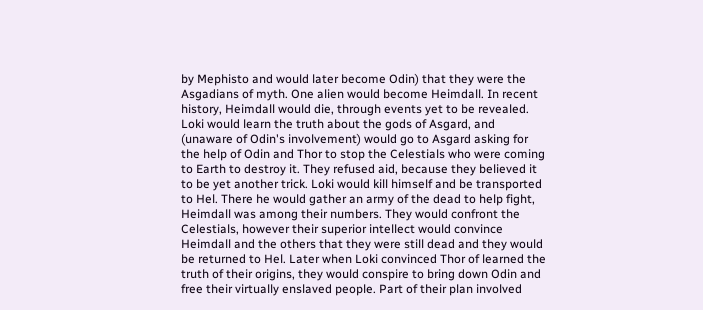by Mephisto and would later become Odin) that they were the Asgadians of myth. One alien would become Heimdall. In recent history, Heimdall would die, through events yet to be revealed. Loki would learn the truth about the gods of Asgard, and (unaware of Odin's involvement) would go to Asgard asking for the help of Odin and Thor to stop the Celestials who were coming to Earth to destroy it. They refused aid, because they believed it to be yet another trick. Loki would kill himself and be transported to Hel. There he would gather an army of the dead to help fight, Heimdall was among their numbers. They would confront the Celestials, however their superior intellect would convince Heimdall and the others that they were still dead and they would be returned to Hel. Later when Loki convinced Thor of learned the truth of their origins, they would conspire to bring down Odin and free their virtually enslaved people. Part of their plan involved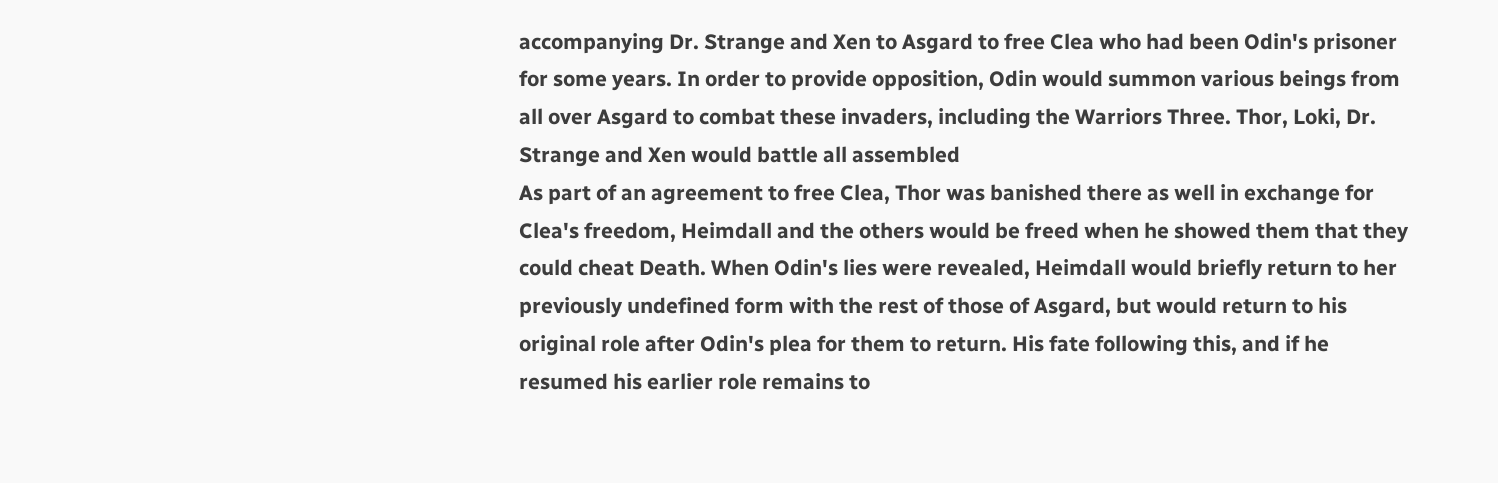accompanying Dr. Strange and Xen to Asgard to free Clea who had been Odin's prisoner for some years. In order to provide opposition, Odin would summon various beings from all over Asgard to combat these invaders, including the Warriors Three. Thor, Loki, Dr. Strange and Xen would battle all assembled
As part of an agreement to free Clea, Thor was banished there as well in exchange for Clea's freedom, Heimdall and the others would be freed when he showed them that they could cheat Death. When Odin's lies were revealed, Heimdall would briefly return to her previously undefined form with the rest of those of Asgard, but would return to his original role after Odin's plea for them to return. His fate following this, and if he resumed his earlier role remains to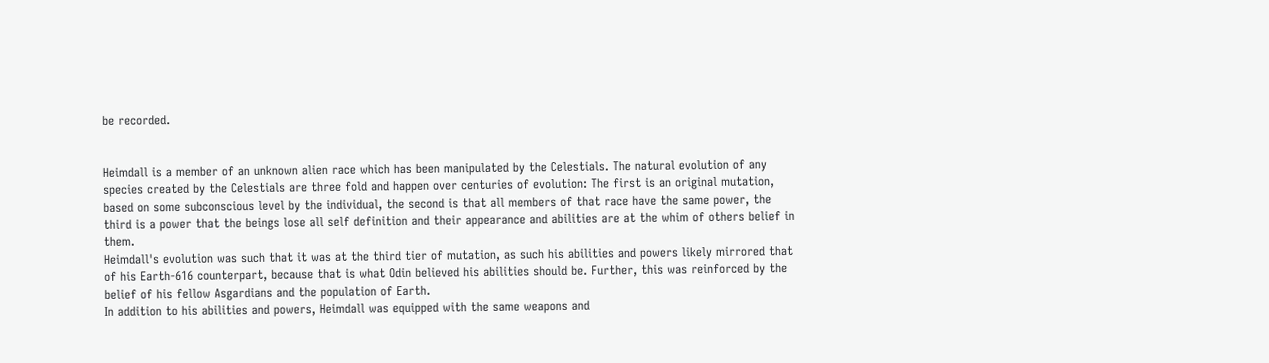be recorded.


Heimdall is a member of an unknown alien race which has been manipulated by the Celestials. The natural evolution of any species created by the Celestials are three fold and happen over centuries of evolution: The first is an original mutation, based on some subconscious level by the individual, the second is that all members of that race have the same power, the third is a power that the beings lose all self definition and their appearance and abilities are at the whim of others belief in them.
Heimdall's evolution was such that it was at the third tier of mutation, as such his abilities and powers likely mirrored that of his Earth-616 counterpart, because that is what Odin believed his abilities should be. Further, this was reinforced by the belief of his fellow Asgardians and the population of Earth.
In addition to his abilities and powers, Heimdall was equipped with the same weapons and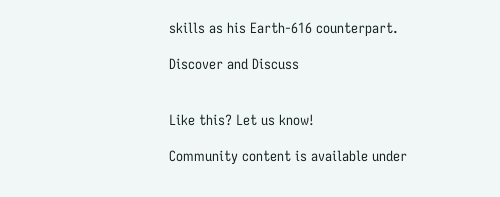skills as his Earth-616 counterpart.

Discover and Discuss


Like this? Let us know!

Community content is available under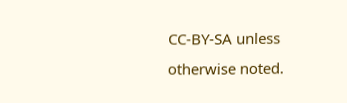CC-BY-SA unless otherwise noted.